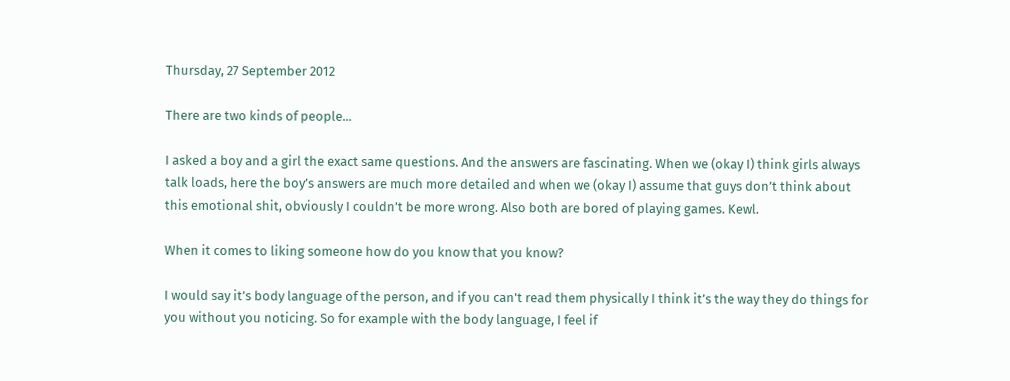Thursday, 27 September 2012

There are two kinds of people...

I asked a boy and a girl the exact same questions. And the answers are fascinating. When we (okay I) think girls always talk loads, here the boy’s answers are much more detailed and when we (okay I) assume that guys don’t think about this emotional shit, obviously I couldn’t be more wrong. Also both are bored of playing games. Kewl.

When it comes to liking someone how do you know that you know?

I would say it’s body language of the person, and if you can't read them physically I think it’s the way they do things for you without you noticing. So for example with the body language, I feel if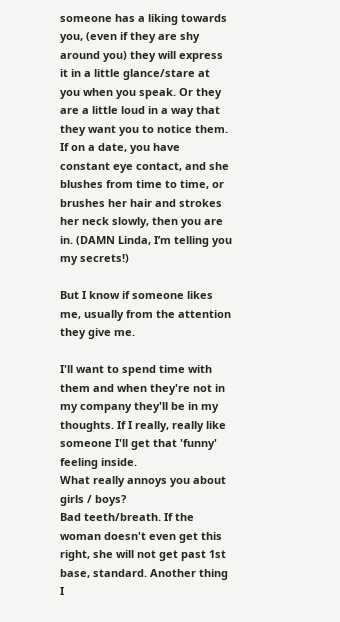someone has a liking towards you, (even if they are shy around you) they will express it in a little glance/stare at you when you speak. Or they are a little loud in a way that they want you to notice them.
If on a date, you have constant eye contact, and she blushes from time to time, or brushes her hair and strokes her neck slowly, then you are in. (DAMN Linda, I’m telling you my secrets!)

But I know if someone likes me, usually from the attention they give me.

I'll want to spend time with them and when they're not in my company they'll be in my thoughts. If I really, really like someone I'll get that 'funny' feeling inside.
What really annoys you about girls / boys?
Bad teeth/breath. If the woman doesn't even get this right, she will not get past 1st base, standard. Another thing I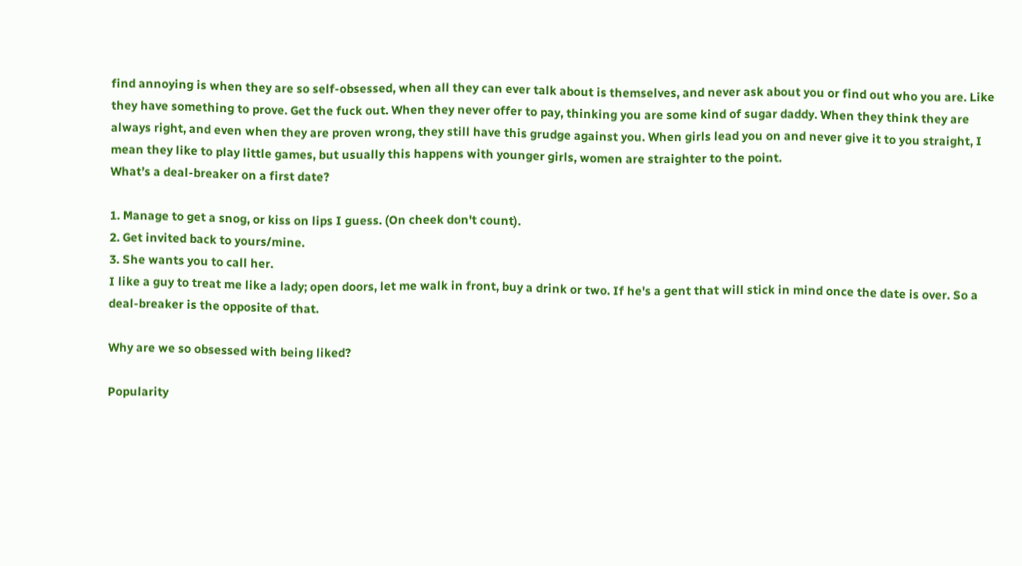find annoying is when they are so self-obsessed, when all they can ever talk about is themselves, and never ask about you or find out who you are. Like they have something to prove. Get the fuck out. When they never offer to pay, thinking you are some kind of sugar daddy. When they think they are always right, and even when they are proven wrong, they still have this grudge against you. When girls lead you on and never give it to you straight, I mean they like to play little games, but usually this happens with younger girls, women are straighter to the point.
What’s a deal-breaker on a first date?

1. Manage to get a snog, or kiss on lips I guess. (On cheek don't count).
2. Get invited back to yours/mine.
3. She wants you to call her.
I like a guy to treat me like a lady; open doors, let me walk in front, buy a drink or two. If he's a gent that will stick in mind once the date is over. So a deal-breaker is the opposite of that.

Why are we so obsessed with being liked?

Popularity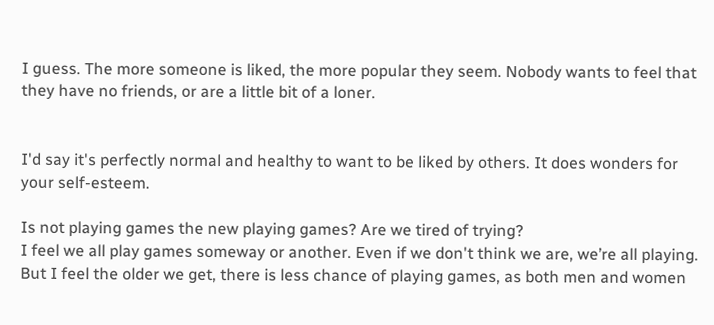I guess. The more someone is liked, the more popular they seem. Nobody wants to feel that they have no friends, or are a little bit of a loner.


I'd say it's perfectly normal and healthy to want to be liked by others. It does wonders for your self-esteem.

Is not playing games the new playing games? Are we tired of trying?
I feel we all play games someway or another. Even if we don't think we are, we’re all playing.
But I feel the older we get, there is less chance of playing games, as both men and women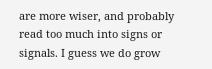are more wiser, and probably read too much into signs or signals. I guess we do grow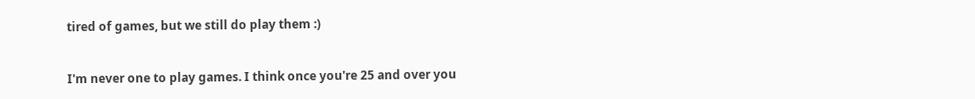tired of games, but we still do play them :)


I'm never one to play games. I think once you're 25 and over you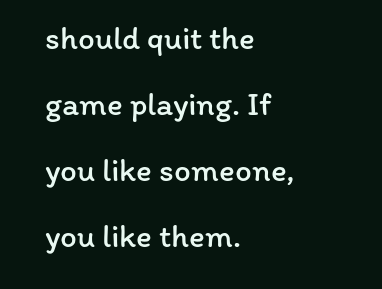should quit the game playing. If you like someone, you like them.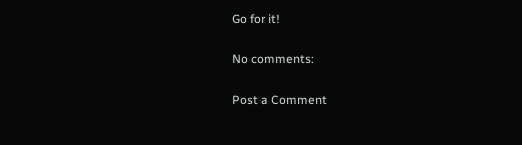Go for it!

No comments:

Post a Comment